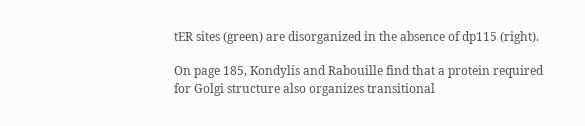tER sites (green) are disorganized in the absence of dp115 (right).

On page 185, Kondylis and Rabouille find that a protein required for Golgi structure also organizes transitional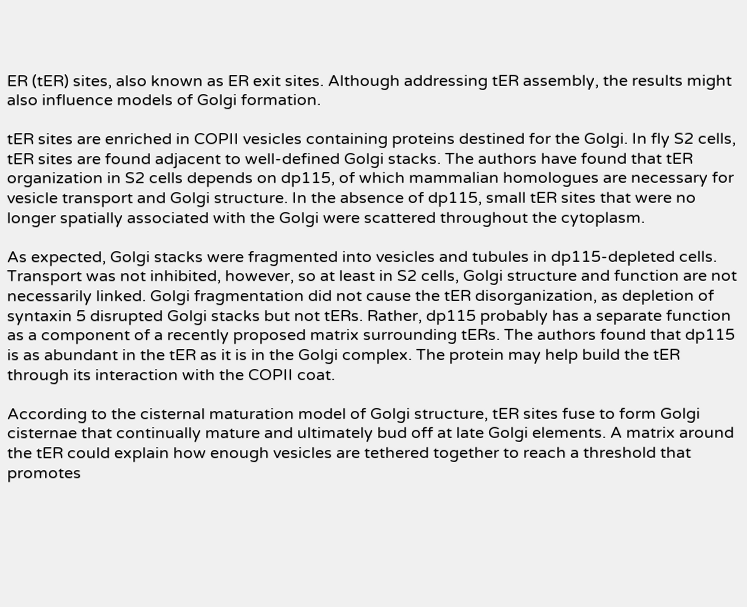ER (tER) sites, also known as ER exit sites. Although addressing tER assembly, the results might also influence models of Golgi formation.

tER sites are enriched in COPII vesicles containing proteins destined for the Golgi. In fly S2 cells, tER sites are found adjacent to well-defined Golgi stacks. The authors have found that tER organization in S2 cells depends on dp115, of which mammalian homologues are necessary for vesicle transport and Golgi structure. In the absence of dp115, small tER sites that were no longer spatially associated with the Golgi were scattered throughout the cytoplasm.

As expected, Golgi stacks were fragmented into vesicles and tubules in dp115-depleted cells. Transport was not inhibited, however, so at least in S2 cells, Golgi structure and function are not necessarily linked. Golgi fragmentation did not cause the tER disorganization, as depletion of syntaxin 5 disrupted Golgi stacks but not tERs. Rather, dp115 probably has a separate function as a component of a recently proposed matrix surrounding tERs. The authors found that dp115 is as abundant in the tER as it is in the Golgi complex. The protein may help build the tER through its interaction with the COPII coat.

According to the cisternal maturation model of Golgi structure, tER sites fuse to form Golgi cisternae that continually mature and ultimately bud off at late Golgi elements. A matrix around the tER could explain how enough vesicles are tethered together to reach a threshold that promotes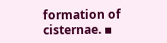formation of cisternae. ▪